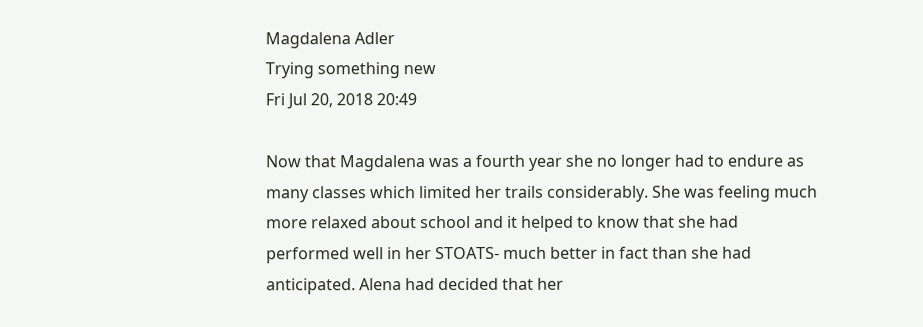Magdalena Adler
Trying something new
Fri Jul 20, 2018 20:49

Now that Magdalena was a fourth year she no longer had to endure as many classes which limited her trails considerably. She was feeling much more relaxed about school and it helped to know that she had performed well in her STOATS- much better in fact than she had anticipated. Alena had decided that her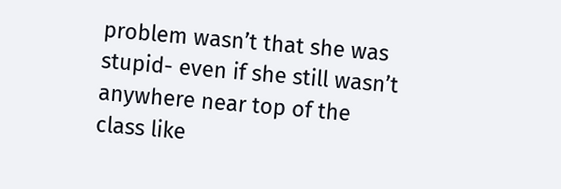problem wasn’t that she was stupid- even if she still wasn’t anywhere near top of the class like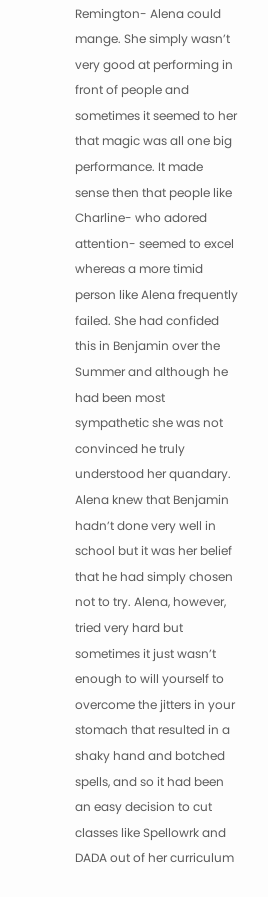Remington- Alena could mange. She simply wasn’t very good at performing in front of people and sometimes it seemed to her that magic was all one big performance. It made sense then that people like Charline- who adored attention- seemed to excel whereas a more timid person like Alena frequently failed. She had confided this in Benjamin over the Summer and although he had been most sympathetic she was not convinced he truly understood her quandary. Alena knew that Benjamin hadn’t done very well in school but it was her belief that he had simply chosen not to try. Alena, however, tried very hard but sometimes it just wasn’t enough to will yourself to overcome the jitters in your stomach that resulted in a shaky hand and botched spells, and so it had been an easy decision to cut classes like Spellowrk and DADA out of her curriculum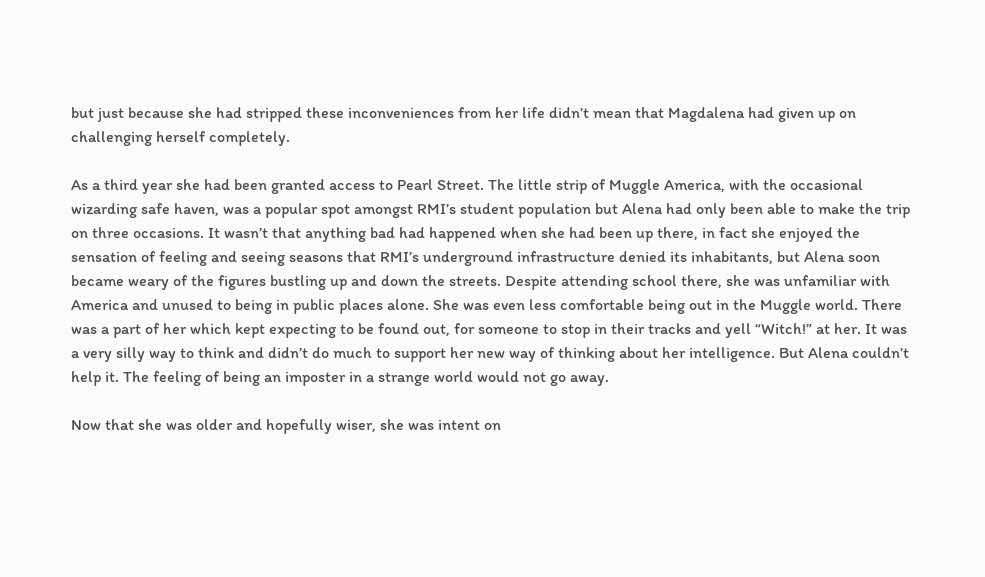but just because she had stripped these inconveniences from her life didn’t mean that Magdalena had given up on challenging herself completely.

As a third year she had been granted access to Pearl Street. The little strip of Muggle America, with the occasional wizarding safe haven, was a popular spot amongst RMI’s student population but Alena had only been able to make the trip on three occasions. It wasn’t that anything bad had happened when she had been up there, in fact she enjoyed the sensation of feeling and seeing seasons that RMI’s underground infrastructure denied its inhabitants, but Alena soon became weary of the figures bustling up and down the streets. Despite attending school there, she was unfamiliar with America and unused to being in public places alone. She was even less comfortable being out in the Muggle world. There was a part of her which kept expecting to be found out, for someone to stop in their tracks and yell “Witch!” at her. It was a very silly way to think and didn’t do much to support her new way of thinking about her intelligence. But Alena couldn’t help it. The feeling of being an imposter in a strange world would not go away.

Now that she was older and hopefully wiser, she was intent on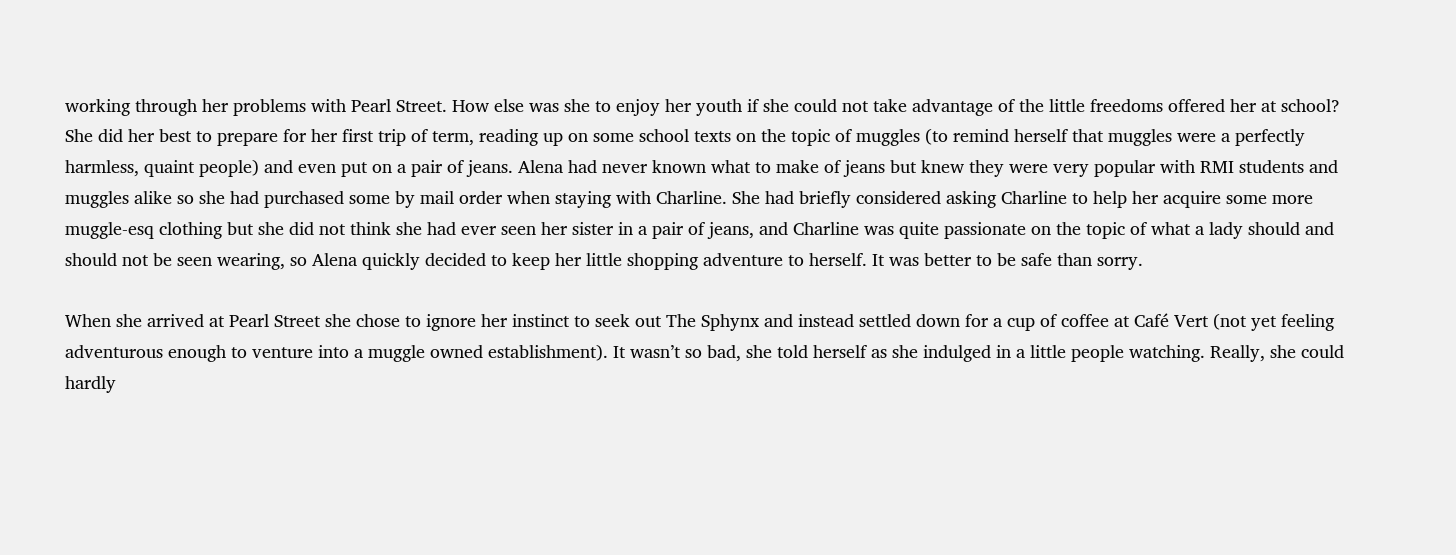working through her problems with Pearl Street. How else was she to enjoy her youth if she could not take advantage of the little freedoms offered her at school? She did her best to prepare for her first trip of term, reading up on some school texts on the topic of muggles (to remind herself that muggles were a perfectly harmless, quaint people) and even put on a pair of jeans. Alena had never known what to make of jeans but knew they were very popular with RMI students and muggles alike so she had purchased some by mail order when staying with Charline. She had briefly considered asking Charline to help her acquire some more muggle-esq clothing but she did not think she had ever seen her sister in a pair of jeans, and Charline was quite passionate on the topic of what a lady should and should not be seen wearing, so Alena quickly decided to keep her little shopping adventure to herself. It was better to be safe than sorry.

When she arrived at Pearl Street she chose to ignore her instinct to seek out The Sphynx and instead settled down for a cup of coffee at Café Vert (not yet feeling adventurous enough to venture into a muggle owned establishment). It wasn’t so bad, she told herself as she indulged in a little people watching. Really, she could hardly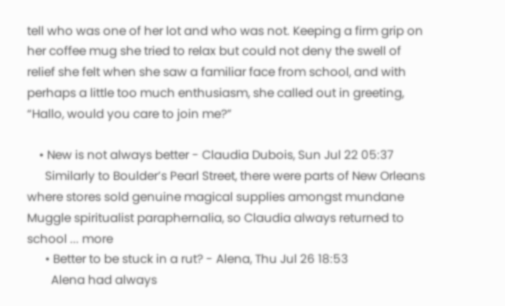tell who was one of her lot and who was not. Keeping a firm grip on her coffee mug she tried to relax but could not deny the swell of relief she felt when she saw a familiar face from school, and with perhaps a little too much enthusiasm, she called out in greeting, “Hallo, would you care to join me?”

    • New is not always better - Claudia Dubois, Sun Jul 22 05:37
      Similarly to Boulder’s Pearl Street, there were parts of New Orleans where stores sold genuine magical supplies amongst mundane Muggle spiritualist paraphernalia, so Claudia always returned to school ... more
      • Better to be stuck in a rut? - Alena, Thu Jul 26 18:53
        Alena had always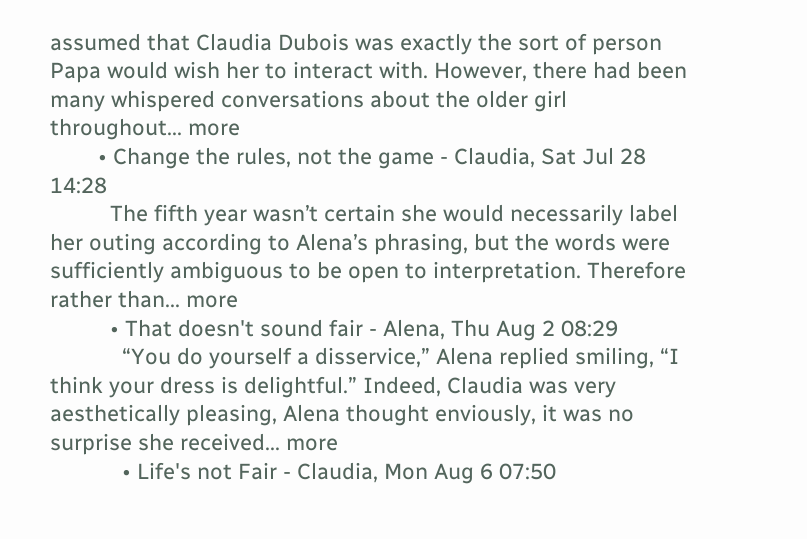assumed that Claudia Dubois was exactly the sort of person Papa would wish her to interact with. However, there had been many whispered conversations about the older girl throughout... more
        • Change the rules, not the game - Claudia, Sat Jul 28 14:28
          The fifth year wasn’t certain she would necessarily label her outing according to Alena’s phrasing, but the words were sufficiently ambiguous to be open to interpretation. Therefore rather than... more
          • That doesn't sound fair - Alena, Thu Aug 2 08:29
            “You do yourself a disservice,” Alena replied smiling, “I think your dress is delightful.” Indeed, Claudia was very aesthetically pleasing, Alena thought enviously, it was no surprise she received... more
            • Life's not Fair - Claudia, Mon Aug 6 07:50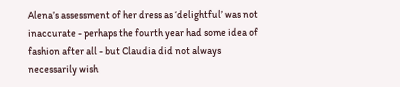Alena’s assessment of her dress as ‘delightful’ was not inaccurate - perhaps the fourth year had some idea of fashion after all - but Claudia did not always necessarily wish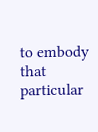to embody that particular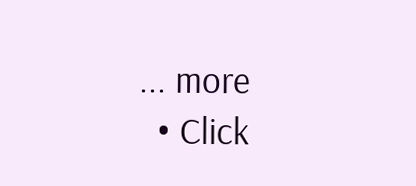... more
  • Click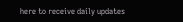here to receive daily updates